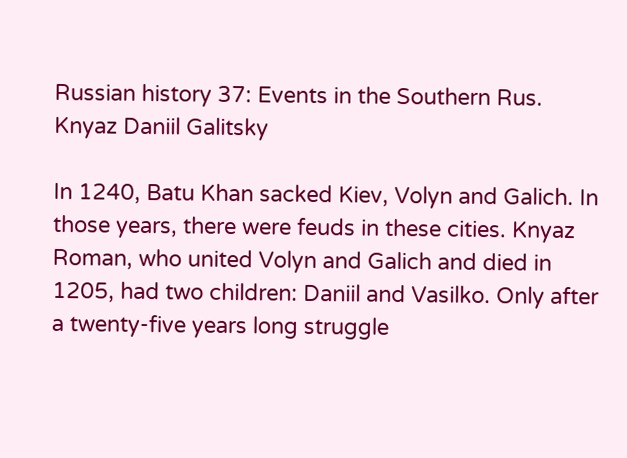Russian history 37: Events in the Southern Rus. Knyaz Daniil Galitsky

In 1240, Batu Khan sacked Kiev, Volyn and Galich. In those years, there were feuds in these cities. Knyaz Roman, who united Volyn and Galich and died in 1205, had two children: Daniil and Vasilko. Only after a twenty-five years long struggle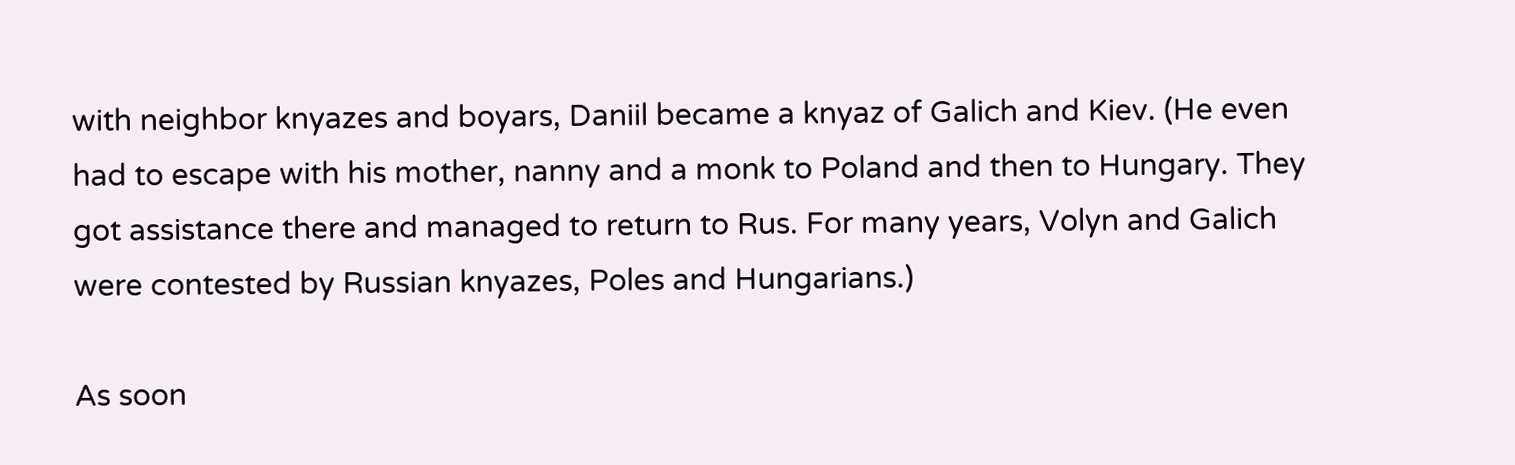with neighbor knyazes and boyars, Daniil became a knyaz of Galich and Kiev. (He even had to escape with his mother, nanny and a monk to Poland and then to Hungary. They got assistance there and managed to return to Rus. For many years, Volyn and Galich were contested by Russian knyazes, Poles and Hungarians.)

As soon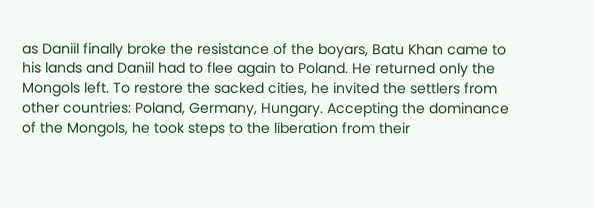as Daniil finally broke the resistance of the boyars, Batu Khan came to his lands and Daniil had to flee again to Poland. He returned only the Mongols left. To restore the sacked cities, he invited the settlers from other countries: Poland, Germany, Hungary. Accepting the dominance of the Mongols, he took steps to the liberation from their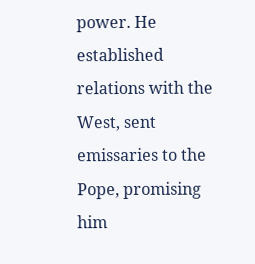power. He established relations with the West, sent emissaries to the Pope, promising him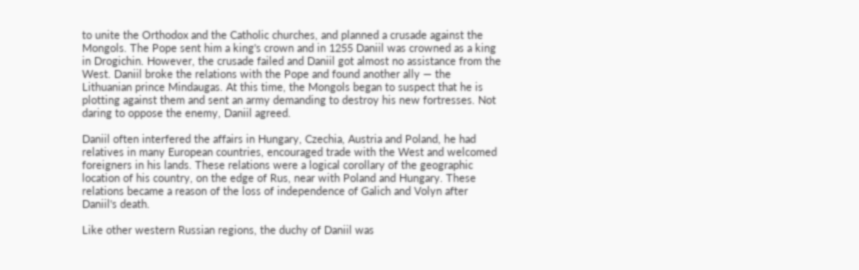to unite the Orthodox and the Catholic churches, and planned a crusade against the Mongols. The Pope sent him a king's crown and in 1255 Daniil was crowned as a king in Drogichin. However, the crusade failed and Daniil got almost no assistance from the West. Daniil broke the relations with the Pope and found another ally — the Lithuanian prince Mindaugas. At this time, the Mongols began to suspect that he is plotting against them and sent an army demanding to destroy his new fortresses. Not daring to oppose the enemy, Daniil agreed.

Daniil often interfered the affairs in Hungary, Czechia, Austria and Poland, he had relatives in many European countries, encouraged trade with the West and welcomed foreigners in his lands. These relations were a logical corollary of the geographic location of his country, on the edge of Rus, near with Poland and Hungary. These relations became a reason of the loss of independence of Galich and Volyn after Daniil's death.

Like other western Russian regions, the duchy of Daniil was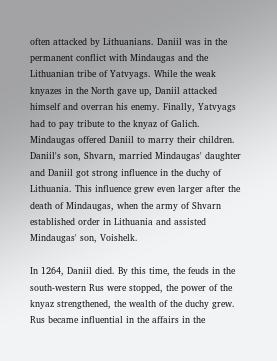often attacked by Lithuanians. Daniil was in the permanent conflict with Mindaugas and the Lithuanian tribe of Yatvyags. While the weak knyazes in the North gave up, Daniil attacked himself and overran his enemy. Finally, Yatvyags had to pay tribute to the knyaz of Galich. Mindaugas offered Daniil to marry their children. Daniil's son, Shvarn, married Mindaugas' daughter and Daniil got strong influence in the duchy of Lithuania. This influence grew even larger after the death of Mindaugas, when the army of Shvarn established order in Lithuania and assisted Mindaugas' son, Voishelk.

In 1264, Daniil died. By this time, the feuds in the south-western Rus were stopped, the power of the knyaz strengthened, the wealth of the duchy grew. Rus became influential in the affairs in the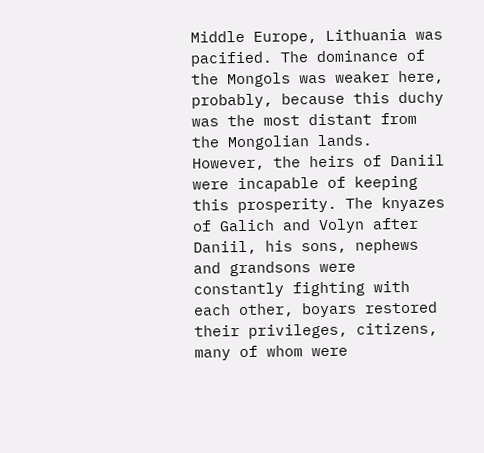Middle Europe, Lithuania was pacified. The dominance of the Mongols was weaker here, probably, because this duchy was the most distant from the Mongolian lands. However, the heirs of Daniil were incapable of keeping this prosperity. The knyazes of Galich and Volyn after Daniil, his sons, nephews and grandsons were constantly fighting with each other, boyars restored their privileges, citizens, many of whom were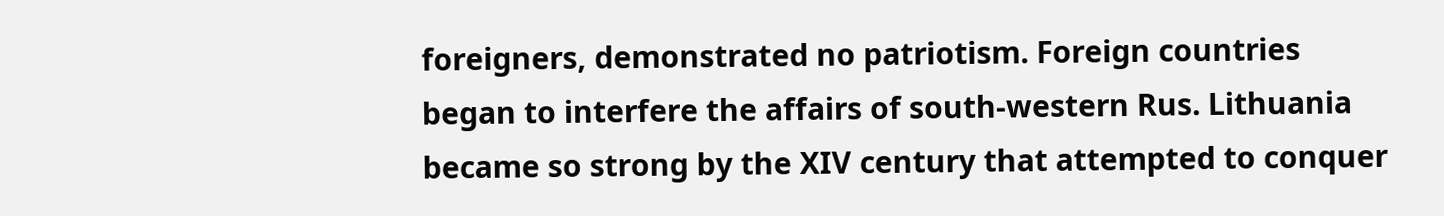foreigners, demonstrated no patriotism. Foreign countries began to interfere the affairs of south-western Rus. Lithuania became so strong by the XIV century that attempted to conquer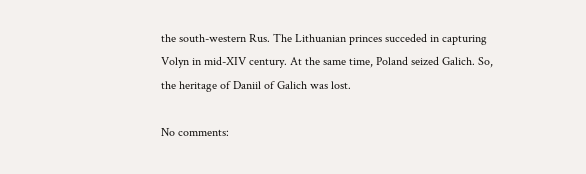the south-western Rus. The Lithuanian princes succeded in capturing Volyn in mid-XIV century. At the same time, Poland seized Galich. So, the heritage of Daniil of Galich was lost.

No comments: